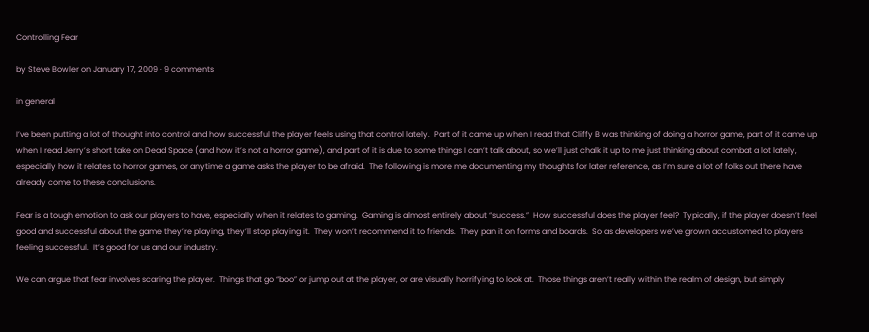Controlling Fear

by Steve Bowler on January 17, 2009 · 9 comments

in general

I’ve been putting a lot of thought into control and how successful the player feels using that control lately.  Part of it came up when I read that Cliffy B was thinking of doing a horror game, part of it came up when I read Jerry’s short take on Dead Space (and how it’s not a horror game), and part of it is due to some things I can’t talk about, so we’ll just chalk it up to me just thinking about combat a lot lately, especially how it relates to horror games, or anytime a game asks the player to be afraid.  The following is more me documenting my thoughts for later reference, as I’m sure a lot of folks out there have already come to these conclusions.

Fear is a tough emotion to ask our players to have, especially when it relates to gaming.  Gaming is almost entirely about “success.”  How successful does the player feel?  Typically, if the player doesn’t feel good and successful about the game they’re playing, they’ll stop playing it.  They won’t recommend it to friends.  They pan it on forms and boards.  So as developers we’ve grown accustomed to players feeling successful.  It’s good for us and our industry.

We can argue that fear involves scaring the player.  Things that go “boo” or jump out at the player, or are visually horrifying to look at.  Those things aren’t really within the realm of design, but simply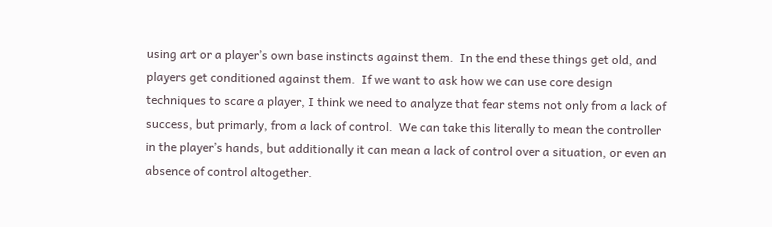using art or a player’s own base instincts against them.  In the end these things get old, and players get conditioned against them.  If we want to ask how we can use core design techniques to scare a player, I think we need to analyze that fear stems not only from a lack of success, but primarly, from a lack of control.  We can take this literally to mean the controller in the player’s hands, but additionally it can mean a lack of control over a situation, or even an absence of control altogether.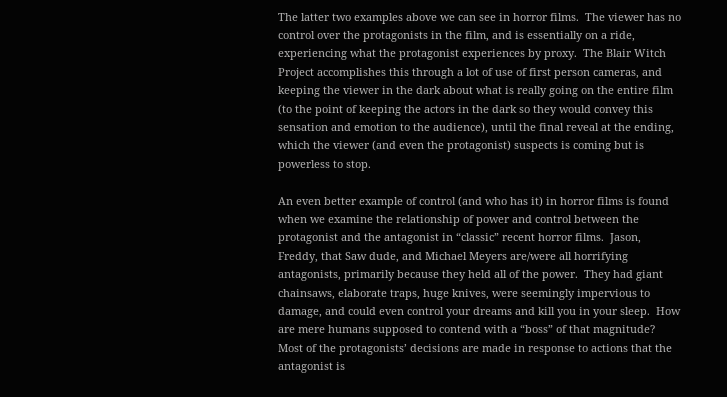The latter two examples above we can see in horror films.  The viewer has no control over the protagonists in the film, and is essentially on a ride, experiencing what the protagonist experiences by proxy.  The Blair Witch Project accomplishes this through a lot of use of first person cameras, and keeping the viewer in the dark about what is really going on the entire film (to the point of keeping the actors in the dark so they would convey this sensation and emotion to the audience), until the final reveal at the ending, which the viewer (and even the protagonist) suspects is coming but is powerless to stop.

An even better example of control (and who has it) in horror films is found when we examine the relationship of power and control between the protagonist and the antagonist in “classic” recent horror films.  Jason, Freddy, that Saw dude, and Michael Meyers are/were all horrifying antagonists, primarily because they held all of the power.  They had giant chainsaws, elaborate traps, huge knives, were seemingly impervious to damage, and could even control your dreams and kill you in your sleep.  How are mere humans supposed to contend with a “boss” of that magnitude?  Most of the protagonists’ decisions are made in response to actions that the antagonist is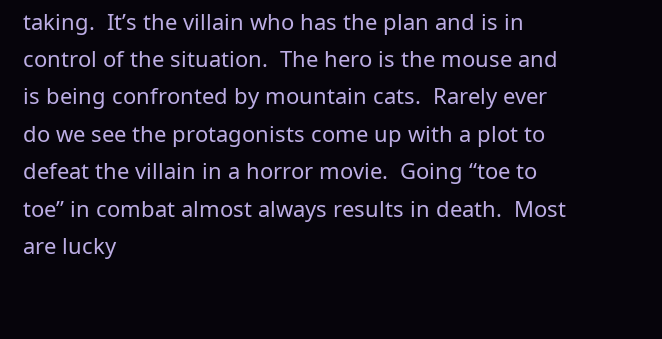taking.  It’s the villain who has the plan and is in control of the situation.  The hero is the mouse and is being confronted by mountain cats.  Rarely ever do we see the protagonists come up with a plot to defeat the villain in a horror movie.  Going “toe to toe” in combat almost always results in death.  Most are lucky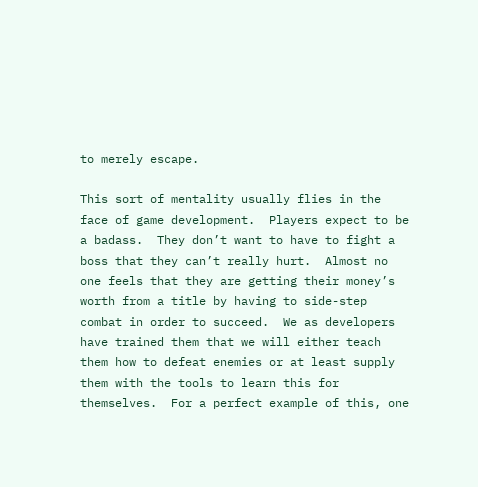to merely escape.

This sort of mentality usually flies in the face of game development.  Players expect to be a badass.  They don’t want to have to fight a boss that they can’t really hurt.  Almost no one feels that they are getting their money’s worth from a title by having to side-step combat in order to succeed.  We as developers have trained them that we will either teach them how to defeat enemies or at least supply them with the tools to learn this for themselves.  For a perfect example of this, one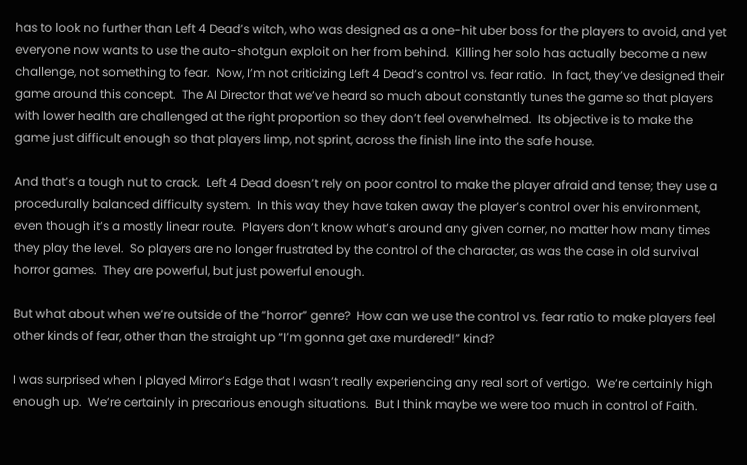has to look no further than Left 4 Dead’s witch, who was designed as a one-hit uber boss for the players to avoid, and yet everyone now wants to use the auto-shotgun exploit on her from behind.  Killing her solo has actually become a new challenge, not something to fear.  Now, I’m not criticizing Left 4 Dead’s control vs. fear ratio.  In fact, they’ve designed their game around this concept.  The AI Director that we’ve heard so much about constantly tunes the game so that players with lower health are challenged at the right proportion so they don’t feel overwhelmed.  Its objective is to make the game just difficult enough so that players limp, not sprint, across the finish line into the safe house.

And that’s a tough nut to crack.  Left 4 Dead doesn’t rely on poor control to make the player afraid and tense; they use a procedurally balanced difficulty system.  In this way they have taken away the player’s control over his environment, even though it’s a mostly linear route.  Players don’t know what’s around any given corner, no matter how many times they play the level.  So players are no longer frustrated by the control of the character, as was the case in old survival horror games.  They are powerful, but just powerful enough.

But what about when we’re outside of the “horror” genre?  How can we use the control vs. fear ratio to make players feel other kinds of fear, other than the straight up “I’m gonna get axe murdered!” kind?

I was surprised when I played Mirror’s Edge that I wasn’t really experiencing any real sort of vertigo.  We’re certainly high enough up.  We’re certainly in precarious enough situations.  But I think maybe we were too much in control of Faith.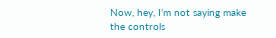Now, hey, I’m not saying make the controls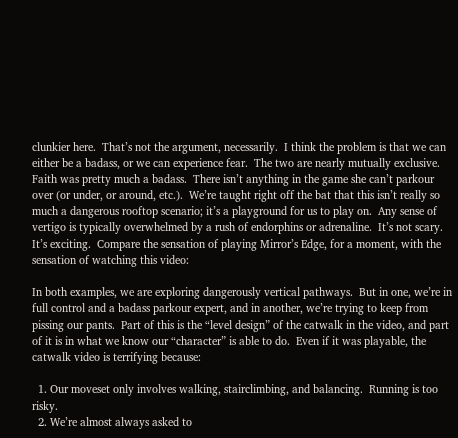clunkier here.  That’s not the argument, necessarily.  I think the problem is that we can either be a badass, or we can experience fear.  The two are nearly mutually exclusive.  Faith was pretty much a badass.  There isn’t anything in the game she can’t parkour over (or under, or around, etc.).  We’re taught right off the bat that this isn’t really so much a dangerous rooftop scenario; it’s a playground for us to play on.  Any sense of vertigo is typically overwhelmed by a rush of endorphins or adrenaline.  It’s not scary.  It’s exciting.  Compare the sensation of playing Mirror’s Edge, for a moment, with the sensation of watching this video:

In both examples, we are exploring dangerously vertical pathways.  But in one, we’re in full control and a badass parkour expert, and in another, we’re trying to keep from pissing our pants.  Part of this is the “level design” of the catwalk in the video, and part of it is in what we know our “character” is able to do.  Even if it was playable, the catwalk video is terrifying because:

  1. Our moveset only involves walking, stairclimbing, and balancing.  Running is too risky.
  2. We’re almost always asked to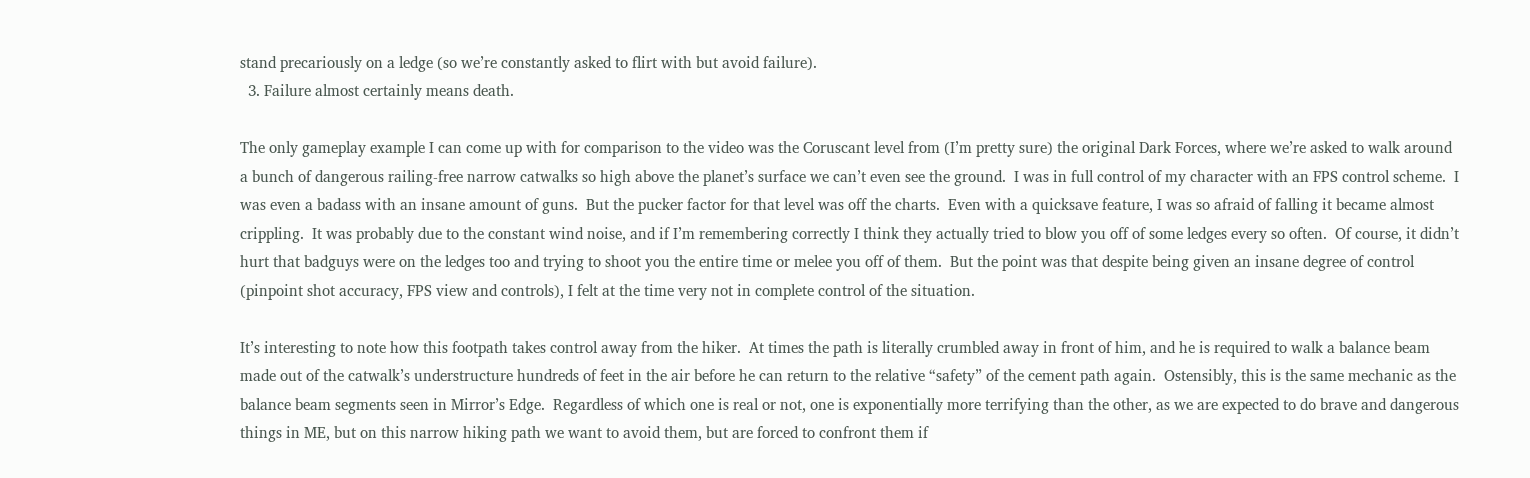stand precariously on a ledge (so we’re constantly asked to flirt with but avoid failure).
  3. Failure almost certainly means death.

The only gameplay example I can come up with for comparison to the video was the Coruscant level from (I’m pretty sure) the original Dark Forces, where we’re asked to walk around a bunch of dangerous railing-free narrow catwalks so high above the planet’s surface we can’t even see the ground.  I was in full control of my character with an FPS control scheme.  I was even a badass with an insane amount of guns.  But the pucker factor for that level was off the charts.  Even with a quicksave feature, I was so afraid of falling it became almost crippling.  It was probably due to the constant wind noise, and if I’m remembering correctly I think they actually tried to blow you off of some ledges every so often.  Of course, it didn’t hurt that badguys were on the ledges too and trying to shoot you the entire time or melee you off of them.  But the point was that despite being given an insane degree of control (pinpoint shot accuracy, FPS view and controls), I felt at the time very not in complete control of the situation.

It’s interesting to note how this footpath takes control away from the hiker.  At times the path is literally crumbled away in front of him, and he is required to walk a balance beam made out of the catwalk’s understructure hundreds of feet in the air before he can return to the relative “safety” of the cement path again.  Ostensibly, this is the same mechanic as the balance beam segments seen in Mirror’s Edge.  Regardless of which one is real or not, one is exponentially more terrifying than the other, as we are expected to do brave and dangerous things in ME, but on this narrow hiking path we want to avoid them, but are forced to confront them if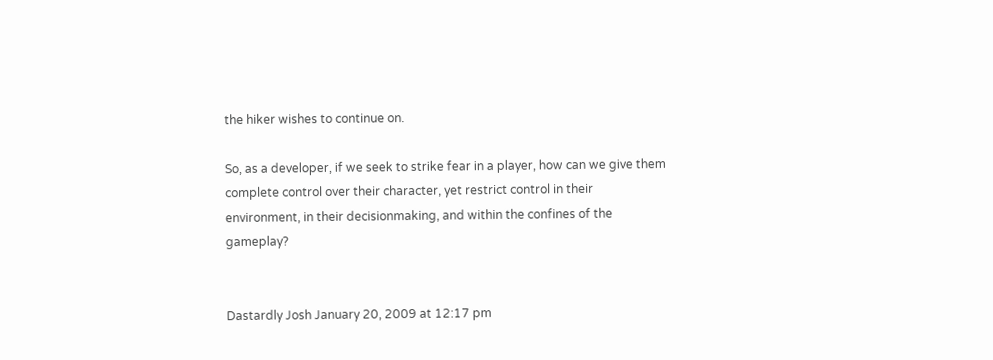the hiker wishes to continue on.

So, as a developer, if we seek to strike fear in a player, how can we give them complete control over their character, yet restrict control in their environment, in their decisionmaking, and within the confines of the gameplay?


Dastardly Josh January 20, 2009 at 12:17 pm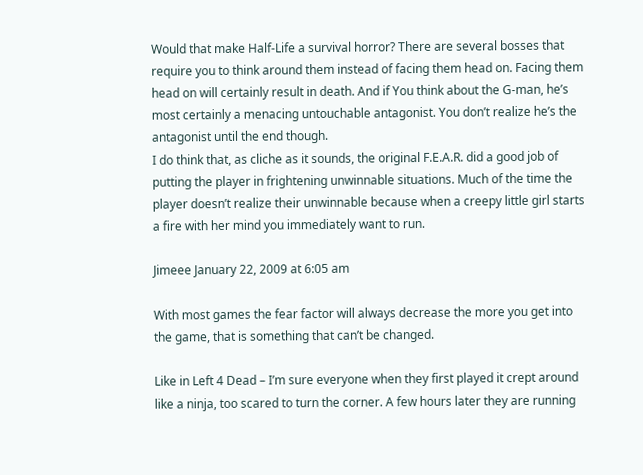Would that make Half-Life a survival horror? There are several bosses that require you to think around them instead of facing them head on. Facing them head on will certainly result in death. And if You think about the G-man, he’s most certainly a menacing untouchable antagonist. You don’t realize he’s the antagonist until the end though.
I do think that, as cliche as it sounds, the original F.E.A.R. did a good job of putting the player in frightening unwinnable situations. Much of the time the player doesn’t realize their unwinnable because when a creepy little girl starts a fire with her mind you immediately want to run.

Jimeee January 22, 2009 at 6:05 am

With most games the fear factor will always decrease the more you get into the game, that is something that can’t be changed.

Like in Left 4 Dead – I’m sure everyone when they first played it crept around like a ninja, too scared to turn the corner. A few hours later they are running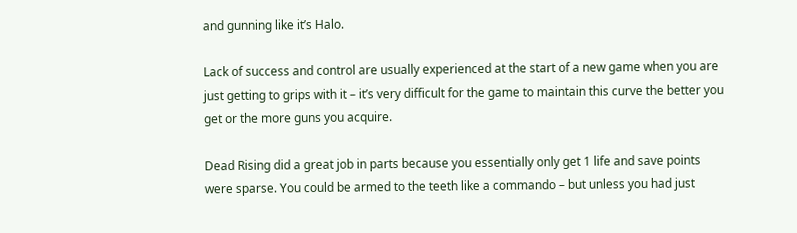and gunning like it’s Halo.

Lack of success and control are usually experienced at the start of a new game when you are just getting to grips with it – it’s very difficult for the game to maintain this curve the better you get or the more guns you acquire.

Dead Rising did a great job in parts because you essentially only get 1 life and save points were sparse. You could be armed to the teeth like a commando – but unless you had just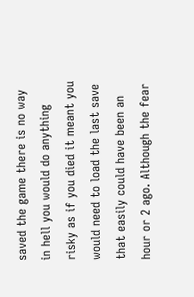saved the game there is no way in hell you would do anything risky as if you died it meant you would need to load the last save that easily could have been an hour or 2 ago. Although the fear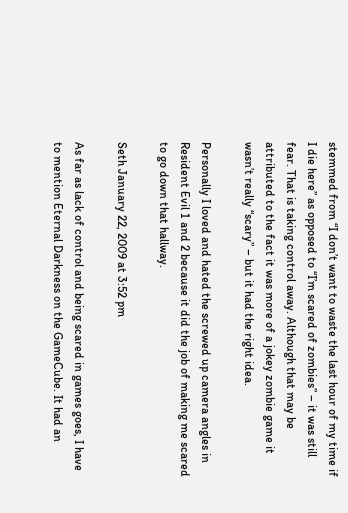stemmed from “I don’t want to waste the last hour of my time if I die here” as opposed to “I’m scared of zombies” – it was still fear. That is taking control away. Although that may be attributed to the fact it was more of a jokey zombie game it wasn’t really “scary” – but it had the right idea.

Personally I loved and hated the screwed up camera angles in Resident Evil 1 and 2 because it did the job of making me scared to go down that hallway.

Seth January 22, 2009 at 3:52 pm

As far as lack of control and being scared in games goes, I have to mention Eternal Darkness on the GameCube. It had an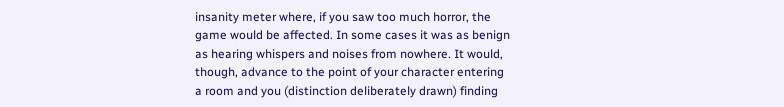insanity meter where, if you saw too much horror, the game would be affected. In some cases it was as benign as hearing whispers and noises from nowhere. It would, though, advance to the point of your character entering a room and you (distinction deliberately drawn) finding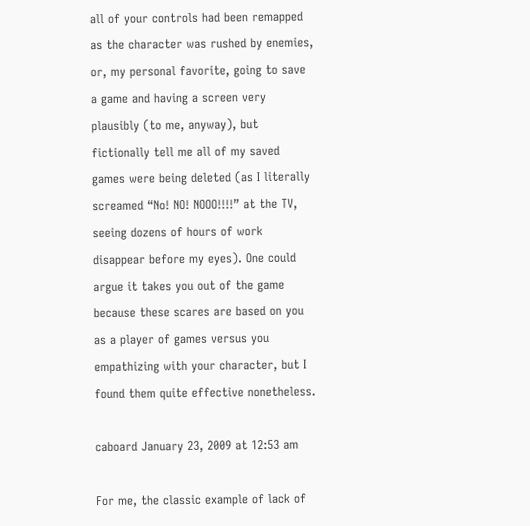all of your controls had been remapped as the character was rushed by enemies, or, my personal favorite, going to save a game and having a screen very plausibly (to me, anyway), but fictionally tell me all of my saved games were being deleted (as I literally screamed “No! NO! NOOO!!!!” at the TV, seeing dozens of hours of work disappear before my eyes). One could argue it takes you out of the game because these scares are based on you as a player of games versus you empathizing with your character, but I found them quite effective nonetheless.

caboard January 23, 2009 at 12:53 am

For me, the classic example of lack of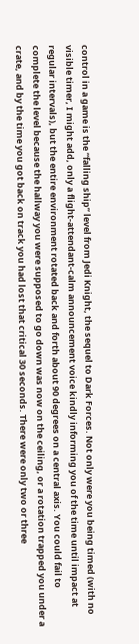control in a game is the “falling ship” level from Jedi Knight, the sequel to Dark Forces. Not only were you being timed (with no visible timer, I might add, only a flight-attendant-calm announcement voice kindly informing you of the time until impact at regular intervals), but the entire environment rotated back and forth about 90 degrees on a central axis. You could fail to complete the level because the hallway you were supposed to go down was now on the ceiling, or a rotation trapped you under a crate, and by the time you got back on track you had lost that critical 30 seconds. There were only two or three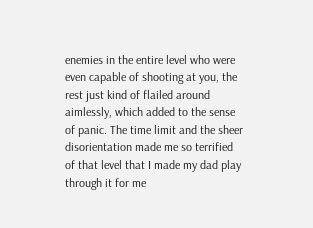enemies in the entire level who were even capable of shooting at you, the rest just kind of flailed around aimlessly, which added to the sense of panic. The time limit and the sheer disorientation made me so terrified of that level that I made my dad play through it for me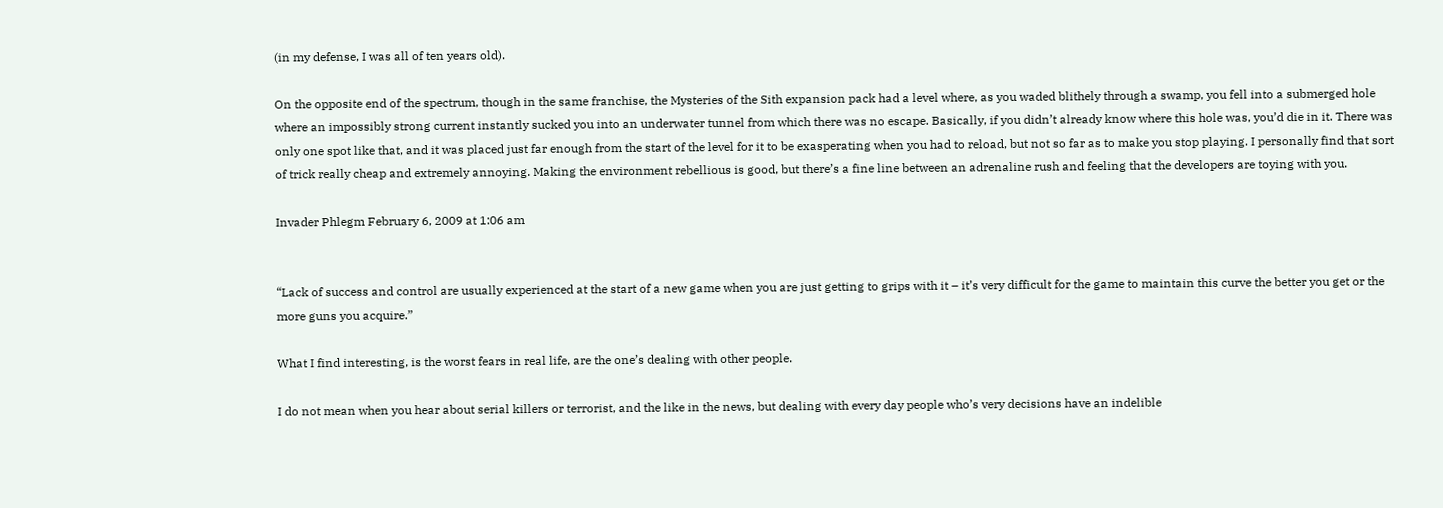(in my defense, I was all of ten years old).

On the opposite end of the spectrum, though in the same franchise, the Mysteries of the Sith expansion pack had a level where, as you waded blithely through a swamp, you fell into a submerged hole where an impossibly strong current instantly sucked you into an underwater tunnel from which there was no escape. Basically, if you didn’t already know where this hole was, you’d die in it. There was only one spot like that, and it was placed just far enough from the start of the level for it to be exasperating when you had to reload, but not so far as to make you stop playing. I personally find that sort of trick really cheap and extremely annoying. Making the environment rebellious is good, but there’s a fine line between an adrenaline rush and feeling that the developers are toying with you.

Invader Phlegm February 6, 2009 at 1:06 am


“Lack of success and control are usually experienced at the start of a new game when you are just getting to grips with it – it’s very difficult for the game to maintain this curve the better you get or the more guns you acquire.”

What I find interesting, is the worst fears in real life, are the one’s dealing with other people.

I do not mean when you hear about serial killers or terrorist, and the like in the news, but dealing with every day people who’s very decisions have an indelible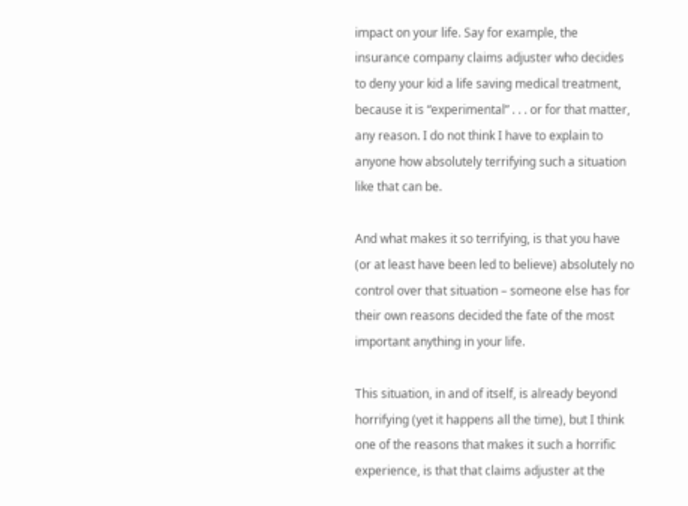impact on your life. Say for example, the insurance company claims adjuster who decides to deny your kid a life saving medical treatment, because it is “experimental” . . . or for that matter, any reason. I do not think I have to explain to anyone how absolutely terrifying such a situation like that can be.

And what makes it so terrifying, is that you have (or at least have been led to believe) absolutely no control over that situation – someone else has for their own reasons decided the fate of the most important anything in your life.

This situation, in and of itself, is already beyond horrifying (yet it happens all the time), but I think one of the reasons that makes it such a horrific experience, is that that claims adjuster at the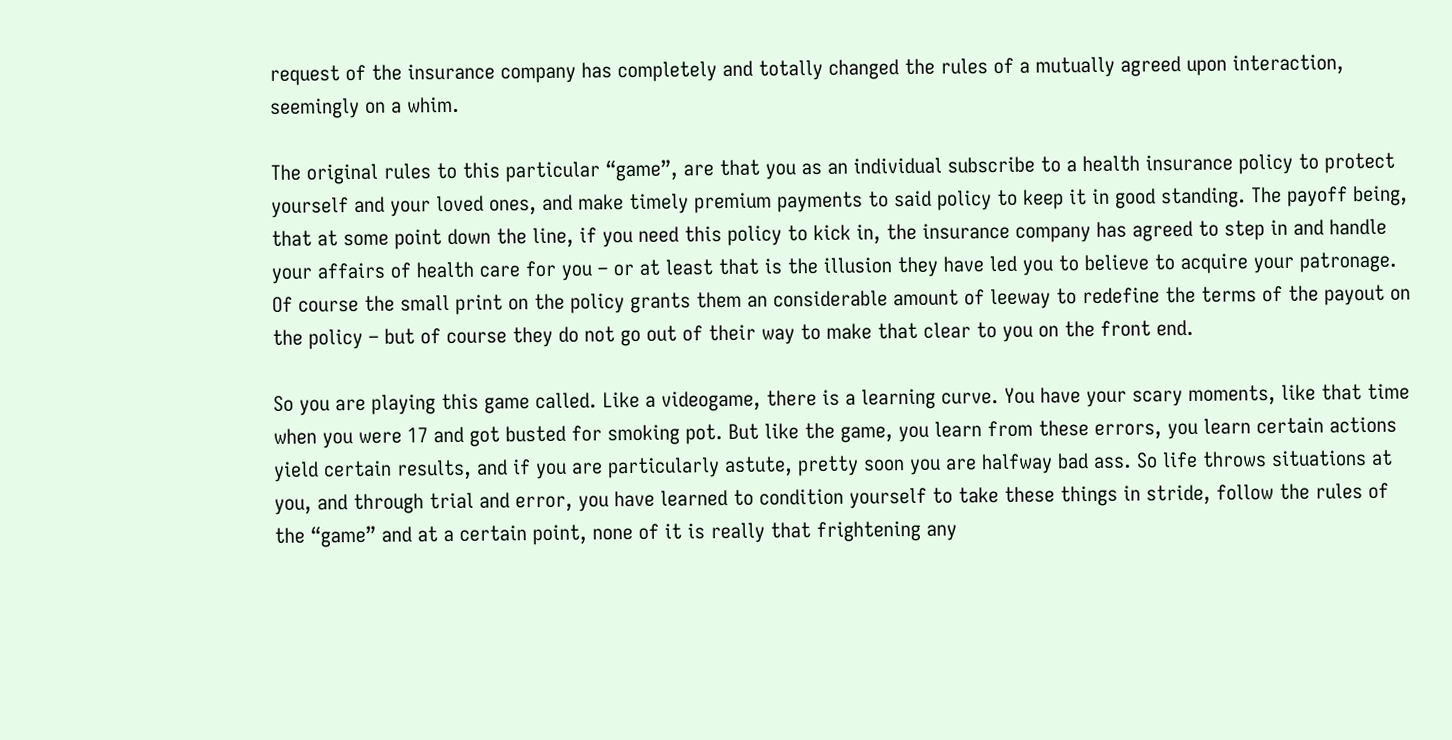request of the insurance company has completely and totally changed the rules of a mutually agreed upon interaction, seemingly on a whim.

The original rules to this particular “game”, are that you as an individual subscribe to a health insurance policy to protect yourself and your loved ones, and make timely premium payments to said policy to keep it in good standing. The payoff being, that at some point down the line, if you need this policy to kick in, the insurance company has agreed to step in and handle your affairs of health care for you – or at least that is the illusion they have led you to believe to acquire your patronage. Of course the small print on the policy grants them an considerable amount of leeway to redefine the terms of the payout on the policy – but of course they do not go out of their way to make that clear to you on the front end.

So you are playing this game called. Like a videogame, there is a learning curve. You have your scary moments, like that time when you were 17 and got busted for smoking pot. But like the game, you learn from these errors, you learn certain actions yield certain results, and if you are particularly astute, pretty soon you are halfway bad ass. So life throws situations at you, and through trial and error, you have learned to condition yourself to take these things in stride, follow the rules of the “game” and at a certain point, none of it is really that frightening any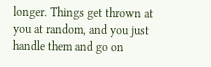longer. Things get thrown at you at random, and you just handle them and go on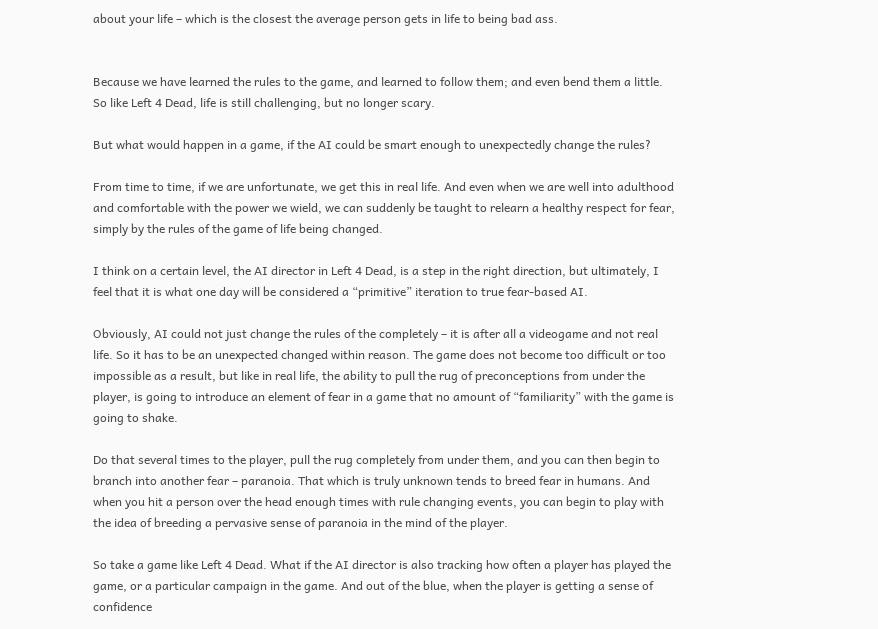about your life – which is the closest the average person gets in life to being bad ass.


Because we have learned the rules to the game, and learned to follow them; and even bend them a little. So like Left 4 Dead, life is still challenging, but no longer scary.

But what would happen in a game, if the AI could be smart enough to unexpectedly change the rules?

From time to time, if we are unfortunate, we get this in real life. And even when we are well into adulthood and comfortable with the power we wield, we can suddenly be taught to relearn a healthy respect for fear, simply by the rules of the game of life being changed.

I think on a certain level, the AI director in Left 4 Dead, is a step in the right direction, but ultimately, I feel that it is what one day will be considered a “primitive” iteration to true fear-based AI.

Obviously, AI could not just change the rules of the completely – it is after all a videogame and not real life. So it has to be an unexpected changed within reason. The game does not become too difficult or too impossible as a result, but like in real life, the ability to pull the rug of preconceptions from under the player, is going to introduce an element of fear in a game that no amount of “familiarity” with the game is going to shake.

Do that several times to the player, pull the rug completely from under them, and you can then begin to branch into another fear – paranoia. That which is truly unknown tends to breed fear in humans. And when you hit a person over the head enough times with rule changing events, you can begin to play with the idea of breeding a pervasive sense of paranoia in the mind of the player.

So take a game like Left 4 Dead. What if the AI director is also tracking how often a player has played the game, or a particular campaign in the game. And out of the blue, when the player is getting a sense of confidence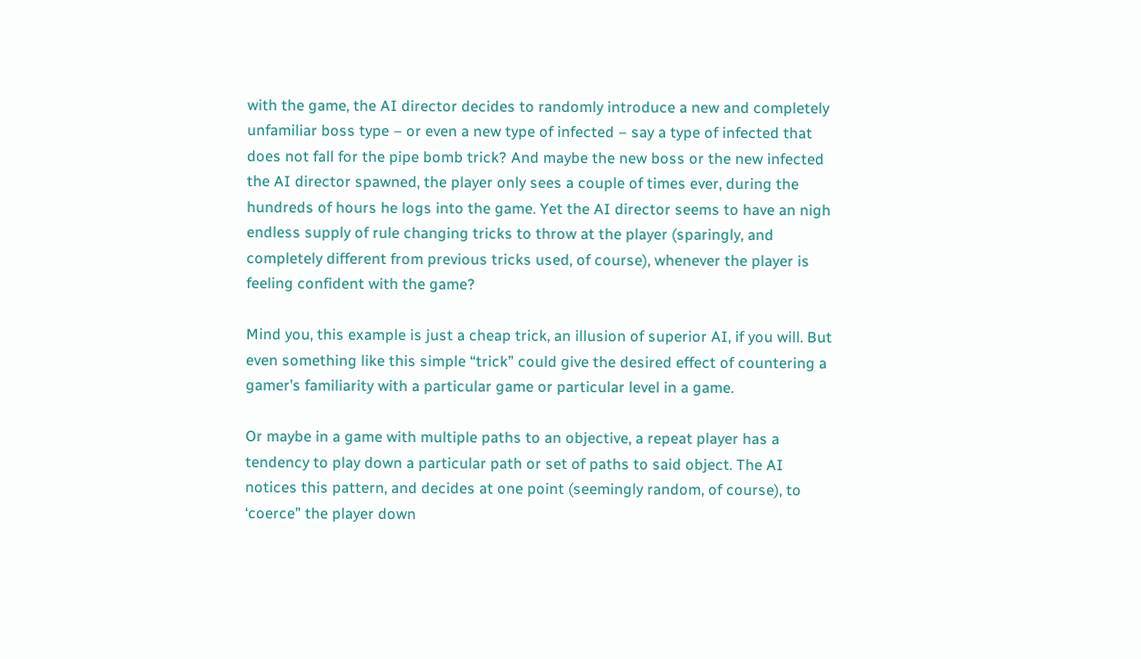with the game, the AI director decides to randomly introduce a new and completely unfamiliar boss type – or even a new type of infected – say a type of infected that does not fall for the pipe bomb trick? And maybe the new boss or the new infected the AI director spawned, the player only sees a couple of times ever, during the hundreds of hours he logs into the game. Yet the AI director seems to have an nigh endless supply of rule changing tricks to throw at the player (sparingly, and completely different from previous tricks used, of course), whenever the player is feeling confident with the game?

Mind you, this example is just a cheap trick, an illusion of superior AI, if you will. But even something like this simple “trick” could give the desired effect of countering a gamer’s familiarity with a particular game or particular level in a game.

Or maybe in a game with multiple paths to an objective, a repeat player has a tendency to play down a particular path or set of paths to said object. The AI notices this pattern, and decides at one point (seemingly random, of course), to ‘coerce” the player down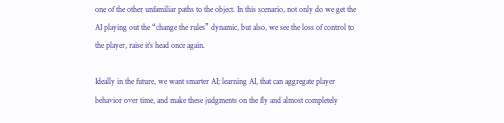one of the other unfamiliar paths to the object. In this scenario, not only do we get the AI playing out the “change the rules” dynamic, but also, we see the loss of control to the player, raise it’s head once again.

Ideally in the future, we want smarter AI; learning AI, that can aggregate player behavior over time, and make these judgments on the fly and almost completely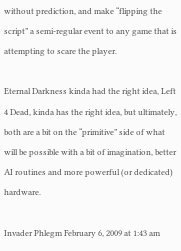without prediction, and make “flipping the script” a semi-regular event to any game that is attempting to scare the player.

Eternal Darkness kinda had the right idea, Left 4 Dead, kinda has the right idea, but ultimately, both are a bit on the “primitive” side of what will be possible with a bit of imagination, better AI routines and more powerful (or dedicated) hardware.

Invader Phlegm February 6, 2009 at 1:43 am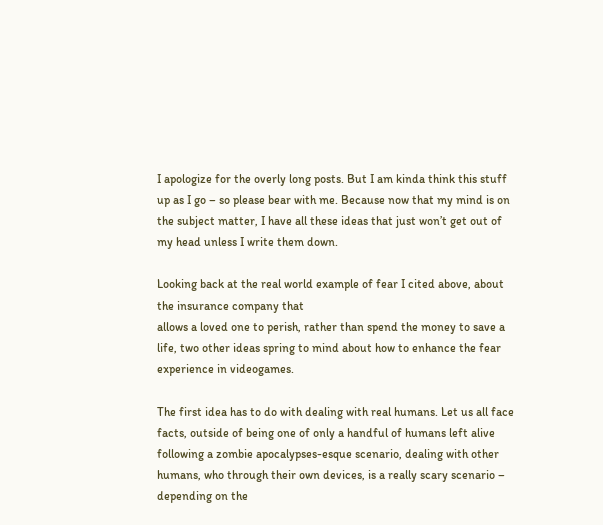I apologize for the overly long posts. But I am kinda think this stuff up as I go – so please bear with me. Because now that my mind is on the subject matter, I have all these ideas that just won’t get out of my head unless I write them down.

Looking back at the real world example of fear I cited above, about the insurance company that
allows a loved one to perish, rather than spend the money to save a life, two other ideas spring to mind about how to enhance the fear experience in videogames.

The first idea has to do with dealing with real humans. Let us all face facts, outside of being one of only a handful of humans left alive following a zombie apocalypses-esque scenario, dealing with other humans, who through their own devices, is a really scary scenario – depending on the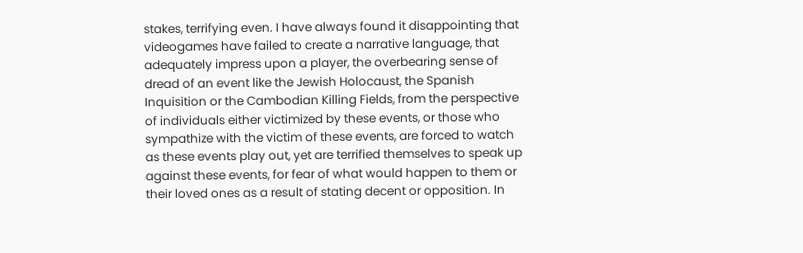stakes, terrifying even. I have always found it disappointing that videogames have failed to create a narrative language, that adequately impress upon a player, the overbearing sense of dread of an event like the Jewish Holocaust, the Spanish Inquisition or the Cambodian Killing Fields, from the perspective of individuals either victimized by these events, or those who sympathize with the victim of these events, are forced to watch as these events play out, yet are terrified themselves to speak up against these events, for fear of what would happen to them or their loved ones as a result of stating decent or opposition. In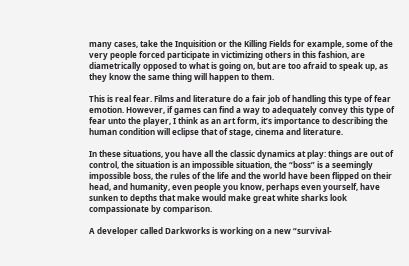many cases, take the Inquisition or the Killing Fields for example, some of the very people forced participate in victimizing others in this fashion, are diametrically opposed to what is going on, but are too afraid to speak up, as they know the same thing will happen to them.

This is real fear. Films and literature do a fair job of handling this type of fear emotion. However, if games can find a way to adequately convey this type of fear unto the player, I think as an art form, it’s importance to describing the human condition will eclipse that of stage, cinema and literature.

In these situations, you have all the classic dynamics at play: things are out of control, the situation is an impossible situation, the “boss” is a seemingly impossible boss, the rules of the life and the world have been flipped on their head, and humanity, even people you know, perhaps even yourself, have sunken to depths that make would make great white sharks look compassionate by comparison.

A developer called Darkworks is working on a new “survival-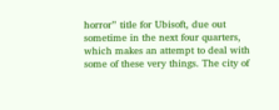horror” title for Ubisoft, due out sometime in the next four quarters, which makes an attempt to deal with some of these very things. The city of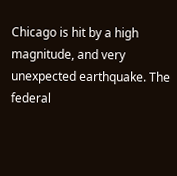Chicago is hit by a high magnitude, and very unexpected earthquake. The federal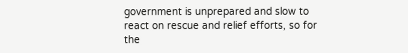government is unprepared and slow to react on rescue and relief efforts, so for the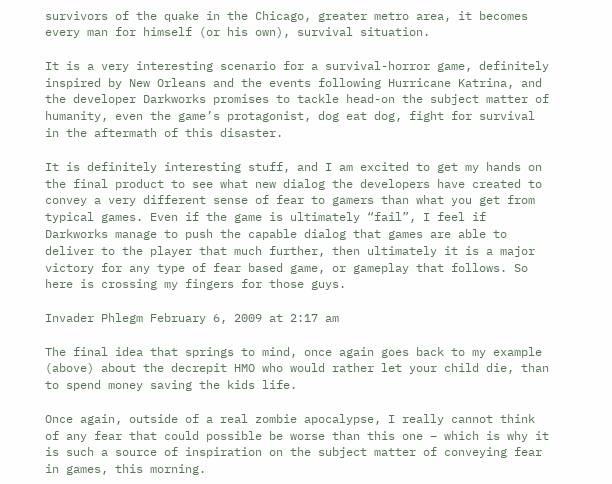survivors of the quake in the Chicago, greater metro area, it becomes every man for himself (or his own), survival situation.

It is a very interesting scenario for a survival-horror game, definitely inspired by New Orleans and the events following Hurricane Katrina, and the developer Darkworks promises to tackle head-on the subject matter of humanity, even the game’s protagonist, dog eat dog, fight for survival in the aftermath of this disaster.

It is definitely interesting stuff, and I am excited to get my hands on the final product to see what new dialog the developers have created to convey a very different sense of fear to gamers than what you get from typical games. Even if the game is ultimately “fail”, I feel if Darkworks manage to push the capable dialog that games are able to deliver to the player that much further, then ultimately it is a major victory for any type of fear based game, or gameplay that follows. So here is crossing my fingers for those guys.

Invader Phlegm February 6, 2009 at 2:17 am

The final idea that springs to mind, once again goes back to my example (above) about the decrepit HMO who would rather let your child die, than to spend money saving the kids life.

Once again, outside of a real zombie apocalypse, I really cannot think of any fear that could possible be worse than this one – which is why it is such a source of inspiration on the subject matter of conveying fear in games, this morning.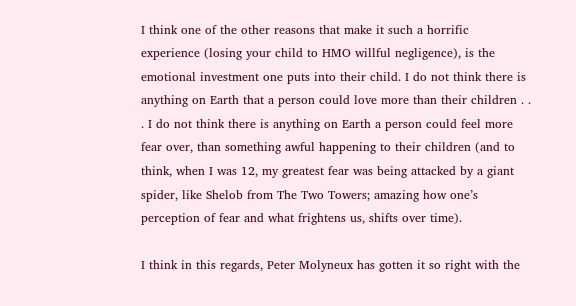I think one of the other reasons that make it such a horrific experience (losing your child to HMO willful negligence), is the emotional investment one puts into their child. I do not think there is anything on Earth that a person could love more than their children . . . I do not think there is anything on Earth a person could feel more fear over, than something awful happening to their children (and to think, when I was 12, my greatest fear was being attacked by a giant spider, like Shelob from The Two Towers; amazing how one’s perception of fear and what frightens us, shifts over time).

I think in this regards, Peter Molyneux has gotten it so right with the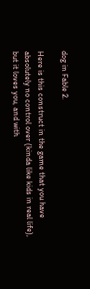dog in Fable 2.

Here is this construct in the game that you have absolutely no control over (kinda like kids in real life), but it loves you, and with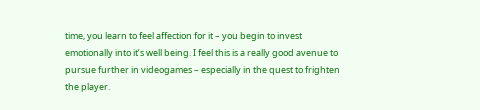time, you learn to feel affection for it – you begin to invest emotionally into it’s well being. I feel this is a really good avenue to pursue further in videogames – especially in the quest to frighten the player.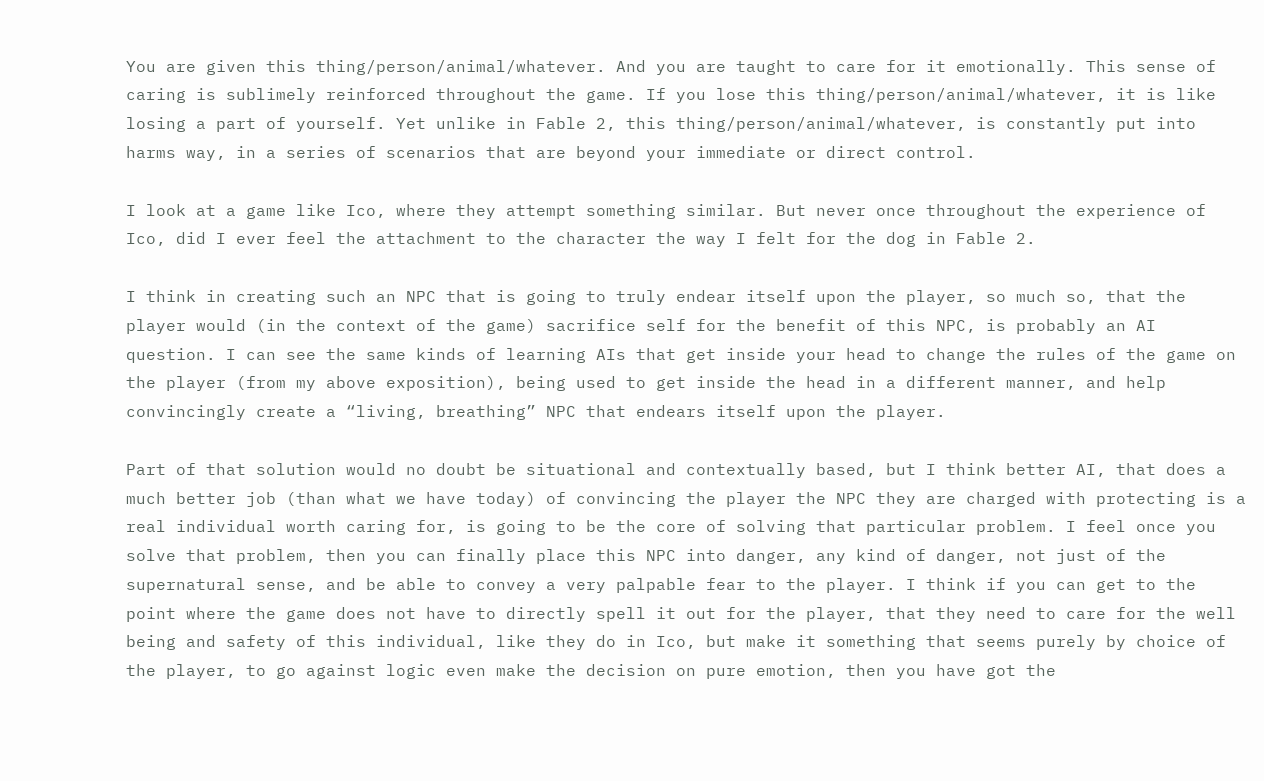You are given this thing/person/animal/whatever. And you are taught to care for it emotionally. This sense of caring is sublimely reinforced throughout the game. If you lose this thing/person/animal/whatever, it is like losing a part of yourself. Yet unlike in Fable 2, this thing/person/animal/whatever, is constantly put into harms way, in a series of scenarios that are beyond your immediate or direct control.

I look at a game like Ico, where they attempt something similar. But never once throughout the experience of Ico, did I ever feel the attachment to the character the way I felt for the dog in Fable 2.

I think in creating such an NPC that is going to truly endear itself upon the player, so much so, that the player would (in the context of the game) sacrifice self for the benefit of this NPC, is probably an AI question. I can see the same kinds of learning AIs that get inside your head to change the rules of the game on the player (from my above exposition), being used to get inside the head in a different manner, and help convincingly create a “living, breathing” NPC that endears itself upon the player.

Part of that solution would no doubt be situational and contextually based, but I think better AI, that does a much better job (than what we have today) of convincing the player the NPC they are charged with protecting is a real individual worth caring for, is going to be the core of solving that particular problem. I feel once you solve that problem, then you can finally place this NPC into danger, any kind of danger, not just of the supernatural sense, and be able to convey a very palpable fear to the player. I think if you can get to the point where the game does not have to directly spell it out for the player, that they need to care for the well being and safety of this individual, like they do in Ico, but make it something that seems purely by choice of the player, to go against logic even make the decision on pure emotion, then you have got the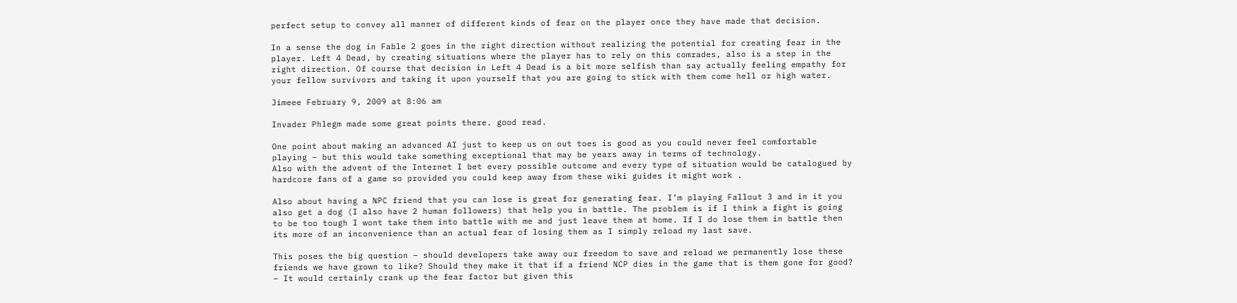perfect setup to convey all manner of different kinds of fear on the player once they have made that decision.

In a sense the dog in Fable 2 goes in the right direction without realizing the potential for creating fear in the player. Left 4 Dead, by creating situations where the player has to rely on this comrades, also is a step in the right direction. Of course that decision in Left 4 Dead is a bit more selfish than say actually feeling empathy for your fellow survivors and taking it upon yourself that you are going to stick with them come hell or high water.

Jimeee February 9, 2009 at 8:06 am

Invader Phlegm made some great points there. good read.

One point about making an advanced AI just to keep us on out toes is good as you could never feel comfortable playing – but this would take something exceptional that may be years away in terms of technology.
Also with the advent of the Internet I bet every possible outcome and every type of situation would be catalogued by hardcore fans of a game so provided you could keep away from these wiki guides it might work .

Also about having a NPC friend that you can lose is great for generating fear. I’m playing Fallout 3 and in it you also get a dog (I also have 2 human followers) that help you in battle. The problem is if I think a fight is going to be too tough I wont take them into battle with me and just leave them at home. If I do lose them in battle then its more of an inconvenience than an actual fear of losing them as I simply reload my last save.

This poses the big question – should developers take away our freedom to save and reload we permanently lose these friends we have grown to like? Should they make it that if a friend NCP dies in the game that is them gone for good? – It would certainly crank up the fear factor but given this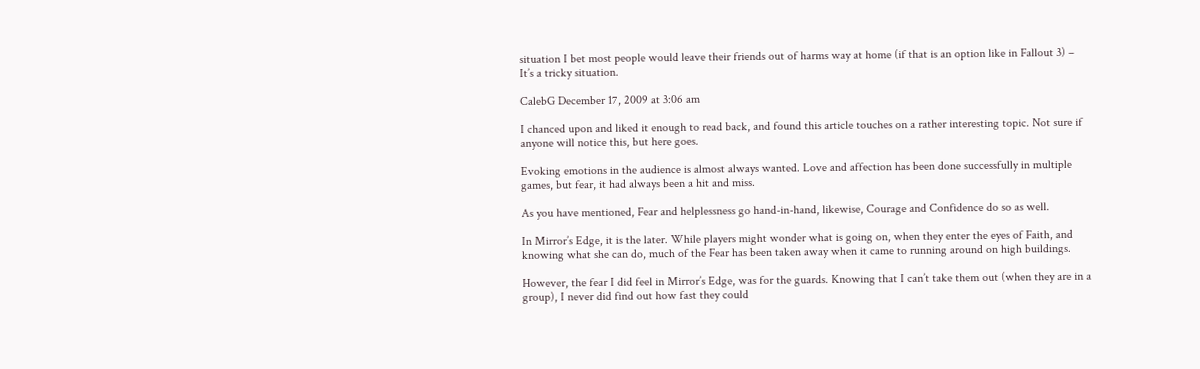situation I bet most people would leave their friends out of harms way at home (if that is an option like in Fallout 3) – It’s a tricky situation.

CalebG December 17, 2009 at 3:06 am

I chanced upon and liked it enough to read back, and found this article touches on a rather interesting topic. Not sure if anyone will notice this, but here goes.

Evoking emotions in the audience is almost always wanted. Love and affection has been done successfully in multiple games, but fear, it had always been a hit and miss.

As you have mentioned, Fear and helplessness go hand-in-hand, likewise, Courage and Confidence do so as well.

In Mirror’s Edge, it is the later. While players might wonder what is going on, when they enter the eyes of Faith, and knowing what she can do, much of the Fear has been taken away when it came to running around on high buildings.

However, the fear I did feel in Mirror’s Edge, was for the guards. Knowing that I can’t take them out (when they are in a group), I never did find out how fast they could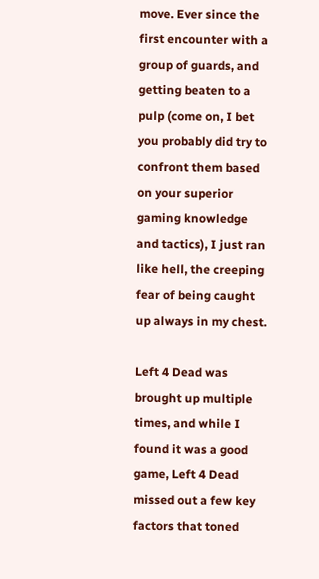move. Ever since the first encounter with a group of guards, and getting beaten to a pulp (come on, I bet you probably did try to confront them based on your superior gaming knowledge and tactics), I just ran like hell, the creeping fear of being caught up always in my chest.

Left 4 Dead was brought up multiple times, and while I found it was a good game, Left 4 Dead missed out a few key factors that toned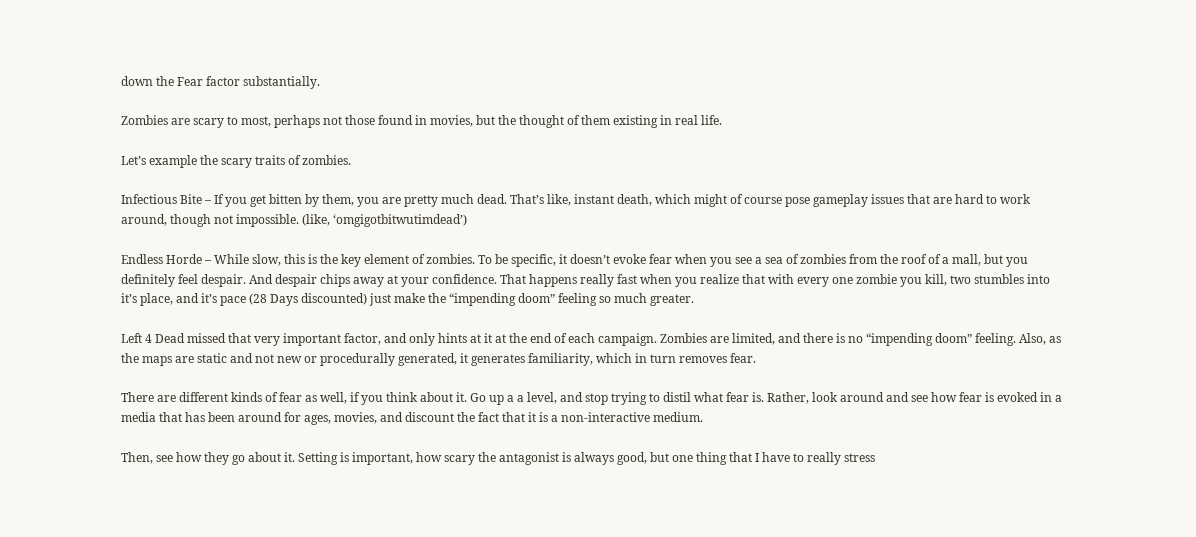down the Fear factor substantially.

Zombies are scary to most, perhaps not those found in movies, but the thought of them existing in real life.

Let’s example the scary traits of zombies.

Infectious Bite – If you get bitten by them, you are pretty much dead. That’s like, instant death, which might of course pose gameplay issues that are hard to work around, though not impossible. (like, ‘omgigotbitwutimdead’)

Endless Horde – While slow, this is the key element of zombies. To be specific, it doesn’t evoke fear when you see a sea of zombies from the roof of a mall, but you definitely feel despair. And despair chips away at your confidence. That happens really fast when you realize that with every one zombie you kill, two stumbles into it’s place, and it’s pace (28 Days discounted) just make the “impending doom” feeling so much greater.

Left 4 Dead missed that very important factor, and only hints at it at the end of each campaign. Zombies are limited, and there is no “impending doom” feeling. Also, as the maps are static and not new or procedurally generated, it generates familiarity, which in turn removes fear.

There are different kinds of fear as well, if you think about it. Go up a a level, and stop trying to distil what fear is. Rather, look around and see how fear is evoked in a media that has been around for ages, movies, and discount the fact that it is a non-interactive medium.

Then, see how they go about it. Setting is important, how scary the antagonist is always good, but one thing that I have to really stress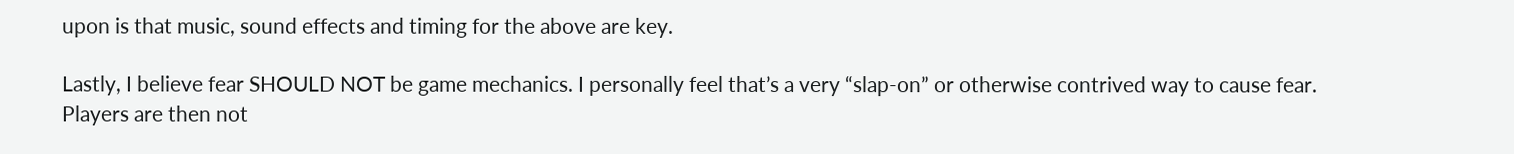upon is that music, sound effects and timing for the above are key.

Lastly, I believe fear SHOULD NOT be game mechanics. I personally feel that’s a very “slap-on” or otherwise contrived way to cause fear. Players are then not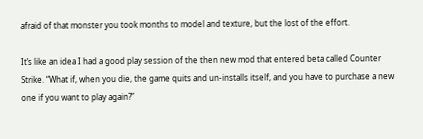afraid of that monster you took months to model and texture, but the lost of the effort.

It’s like an idea I had a good play session of the then new mod that entered beta called Counter Strike. “What if, when you die, the game quits and un-installs itself, and you have to purchase a new one if you want to play again?”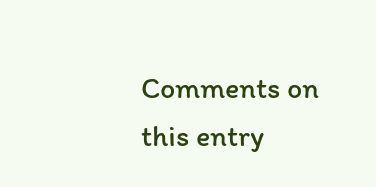Comments on this entry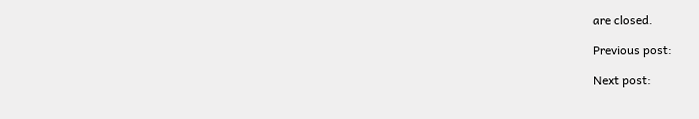are closed.

Previous post:

Next post: